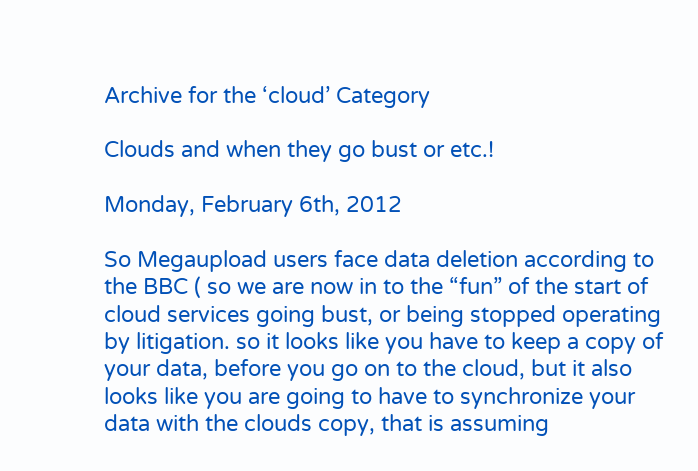Archive for the ‘cloud’ Category

Clouds and when they go bust or etc.!

Monday, February 6th, 2012

So Megaupload users face data deletion according to the BBC ( so we are now in to the “fun” of the start of cloud services going bust, or being stopped operating by litigation. so it looks like you have to keep a copy of your data, before you go on to the cloud, but it also looks like you are going to have to synchronize your data with the clouds copy, that is assuming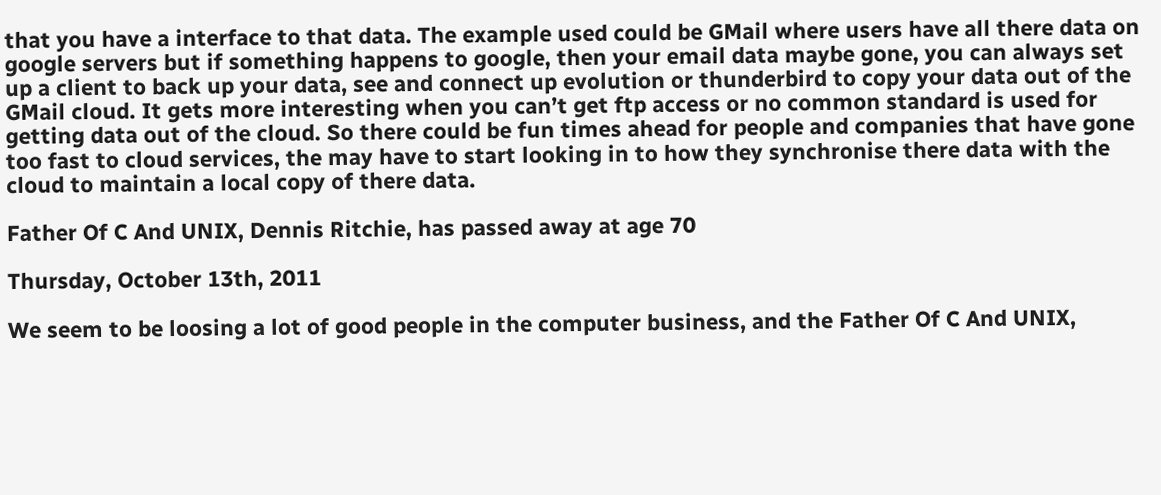that you have a interface to that data. The example used could be GMail where users have all there data on google servers but if something happens to google, then your email data maybe gone, you can always set up a client to back up your data, see and connect up evolution or thunderbird to copy your data out of the GMail cloud. It gets more interesting when you can’t get ftp access or no common standard is used for getting data out of the cloud. So there could be fun times ahead for people and companies that have gone too fast to cloud services, the may have to start looking in to how they synchronise there data with the cloud to maintain a local copy of there data.

Father Of C And UNIX, Dennis Ritchie, has passed away at age 70

Thursday, October 13th, 2011

We seem to be loosing a lot of good people in the computer business, and the Father Of C And UNIX,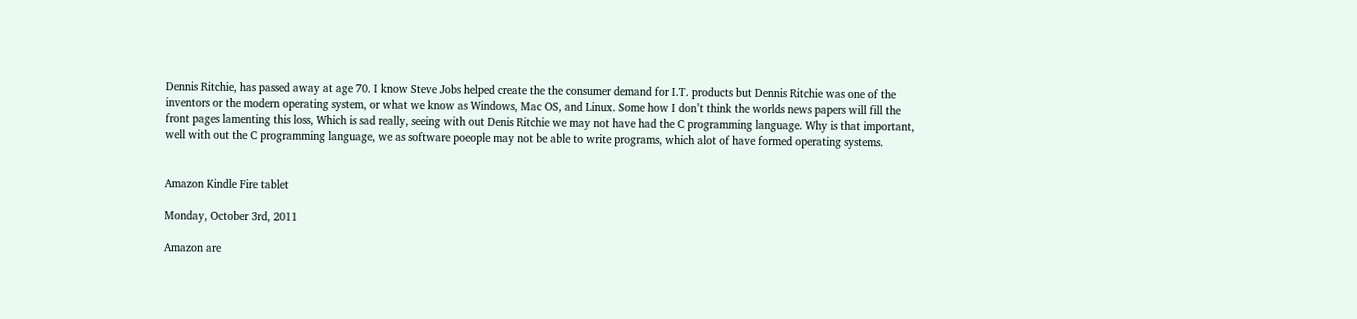Dennis Ritchie, has passed away at age 70. I know Steve Jobs helped create the the consumer demand for I.T. products but Dennis Ritchie was one of the inventors or the modern operating system, or what we know as Windows, Mac OS, and Linux. Some how I don’t think the worlds news papers will fill the front pages lamenting this loss, Which is sad really, seeing with out Denis Ritchie we may not have had the C programming language. Why is that important, well with out the C programming language, we as software poeople may not be able to write programs, which alot of have formed operating systems.


Amazon Kindle Fire tablet

Monday, October 3rd, 2011

Amazon are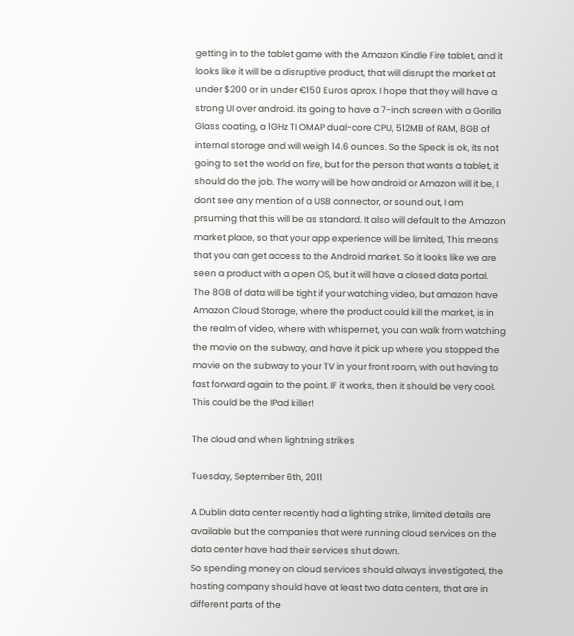getting in to the tablet game with the Amazon Kindle Fire tablet, and it looks like it will be a disruptive product, that will disrupt the market at under $200 or in under €150 Euros aprox. I hope that they will have a strong UI over android. its going to have a 7-inch screen with a Gorilla Glass coating, a 1GHz TI OMAP dual-core CPU, 512MB of RAM, 8GB of internal storage and will weigh 14.6 ounces. So the Speck is ok, its not going to set the world on fire, but for the person that wants a tablet, it should do the job. The worry will be how android or Amazon will it be, I dont see any mention of a USB connector, or sound out, I am prsuming that this will be as standard. It also will default to the Amazon market place, so that your app experience will be limited, This means that you can get access to the Android market. So it looks like we are seen a product with a open OS, but it will have a closed data portal. The 8GB of data will be tight if your watching video, but amazon have Amazon Cloud Storage, where the product could kill the market, is in the realm of video, where with whispernet, you can walk from watching the movie on the subway, and have it pick up where you stopped the movie on the subway to your TV in your front room, with out having to fast forward again to the point. IF it works, then it should be very cool. This could be the IPad killer!

The cloud and when lightning strikes

Tuesday, September 6th, 2011

A Dublin data center recently had a lighting strike, limited details are available but the companies that were running cloud services on the data center have had their services shut down.
So spending money on cloud services should always investigated, the hosting company should have at least two data centers, that are in different parts of the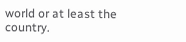world or at least the country.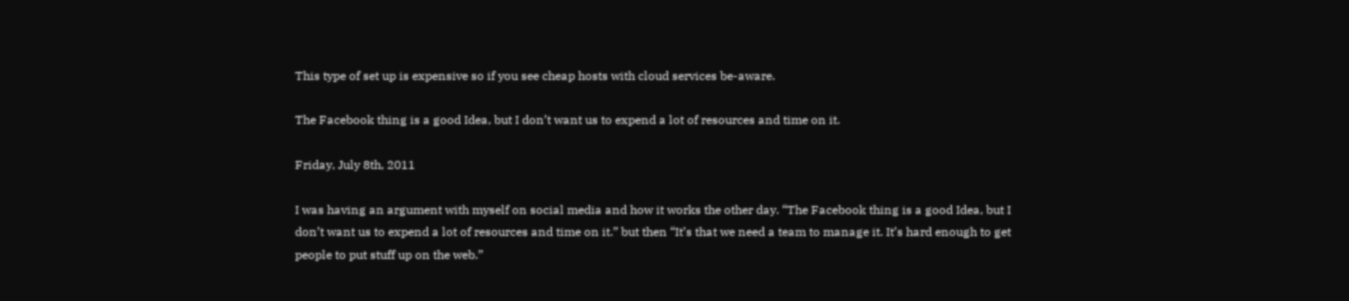This type of set up is expensive so if you see cheap hosts with cloud services be-aware.

The Facebook thing is a good Idea, but I don’t want us to expend a lot of resources and time on it.

Friday, July 8th, 2011

I was having an argument with myself on social media and how it works the other day. “The Facebook thing is a good Idea, but I don’t want us to expend a lot of resources and time on it.” but then “It’s that we need a team to manage it. It’s hard enough to get people to put stuff up on the web.”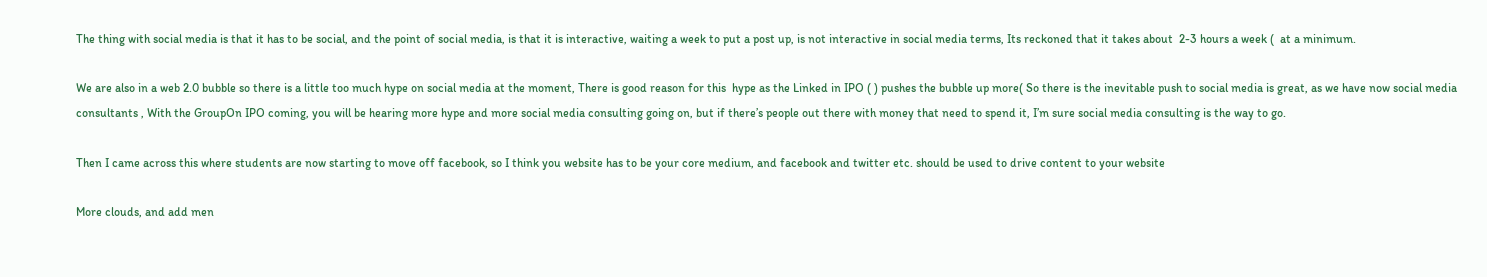The thing with social media is that it has to be social, and the point of social media, is that it is interactive, waiting a week to put a post up, is not interactive in social media terms, Its reckoned that it takes about  2-3 hours a week (  at a minimum.

We are also in a web 2.0 bubble so there is a little too much hype on social media at the moment, There is good reason for this  hype as the Linked in IPO ( ) pushes the bubble up more( So there is the inevitable push to social media is great, as we have now social media consultants , With the GroupOn IPO coming, you will be hearing more hype and more social media consulting going on, but if there’s people out there with money that need to spend it, I’m sure social media consulting is the way to go.

Then I came across this where students are now starting to move off facebook, so I think you website has to be your core medium, and facebook and twitter etc. should be used to drive content to your website

More clouds, and add men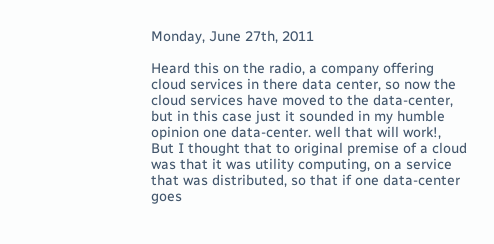Monday, June 27th, 2011

Heard this on the radio, a company offering cloud services in there data center, so now the cloud services have moved to the data-center, but in this case just it sounded in my humble opinion one data-center. well that will work!, But I thought that to original premise of a cloud was that it was utility computing, on a service that was distributed, so that if one data-center goes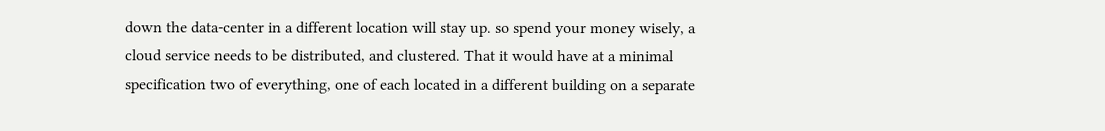down the data-center in a different location will stay up. so spend your money wisely, a cloud service needs to be distributed, and clustered. That it would have at a minimal specification two of everything, one of each located in a different building on a separate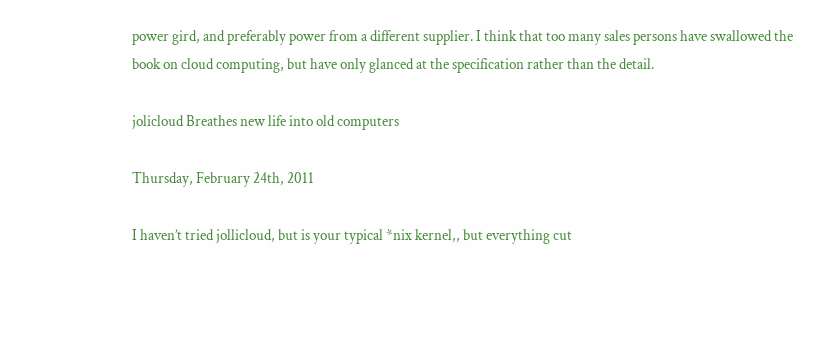power gird, and preferably power from a different supplier. I think that too many sales persons have swallowed the book on cloud computing, but have only glanced at the specification rather than the detail.

jolicloud Breathes new life into old computers

Thursday, February 24th, 2011

I haven’t tried jollicloud, but is your typical *nix kernel,, but everything cut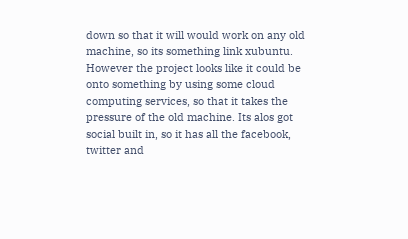down so that it will would work on any old machine, so its something link xubuntu. However the project looks like it could be onto something by using some cloud computing services, so that it takes the pressure of the old machine. Its alos got social built in, so it has all the facebook, twitter and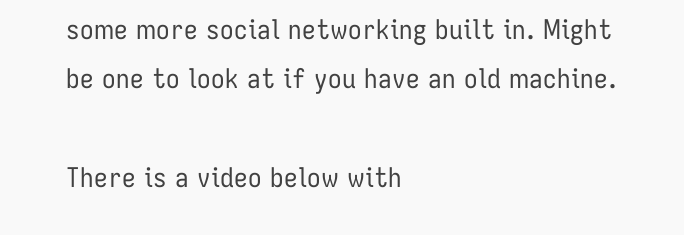some more social networking built in. Might be one to look at if you have an old machine.

There is a video below with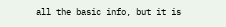all the basic info, but it is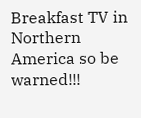Breakfast TV in Northern America so be warned!!!